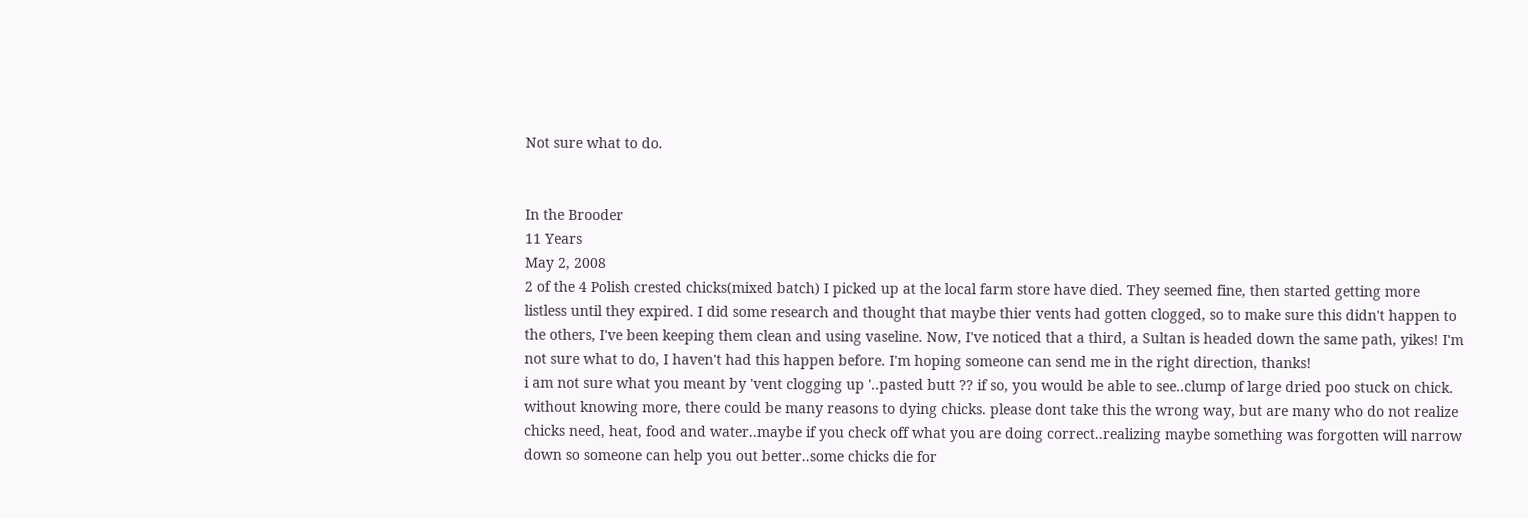Not sure what to do.


In the Brooder
11 Years
May 2, 2008
2 of the 4 Polish crested chicks(mixed batch) I picked up at the local farm store have died. They seemed fine, then started getting more listless until they expired. I did some research and thought that maybe thier vents had gotten clogged, so to make sure this didn't happen to the others, I've been keeping them clean and using vaseline. Now, I've noticed that a third, a Sultan is headed down the same path, yikes! I'm not sure what to do, I haven't had this happen before. I'm hoping someone can send me in the right direction, thanks!
i am not sure what you meant by 'vent clogging up '..pasted butt ?? if so, you would be able to see..clump of large dried poo stuck on chick. without knowing more, there could be many reasons to dying chicks. please dont take this the wrong way, but are many who do not realize chicks need, heat, food and water..maybe if you check off what you are doing correct..realizing maybe something was forgotten will narrow down so someone can help you out better..some chicks die for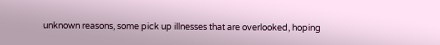unknown reasons, some pick up illnesses that are overlooked, hoping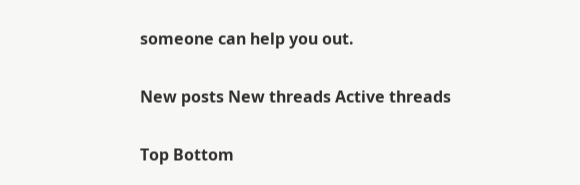someone can help you out.

New posts New threads Active threads

Top Bottom